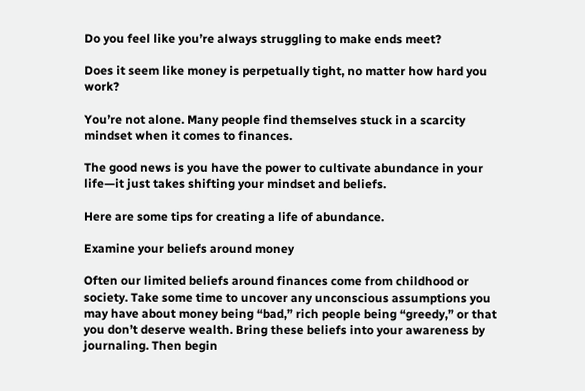Do you feel like you’re always struggling to make ends meet?

Does it seem like money is perpetually tight, no matter how hard you work?

You’re not alone. Many people find themselves stuck in a scarcity mindset when it comes to finances.

The good news is you have the power to cultivate abundance in your life—it just takes shifting your mindset and beliefs.

Here are some tips for creating a life of abundance.

Examine your beliefs around money

Often our limited beliefs around finances come from childhood or society. Take some time to uncover any unconscious assumptions you may have about money being “bad,” rich people being “greedy,” or that you don’t deserve wealth. Bring these beliefs into your awareness by journaling. Then begin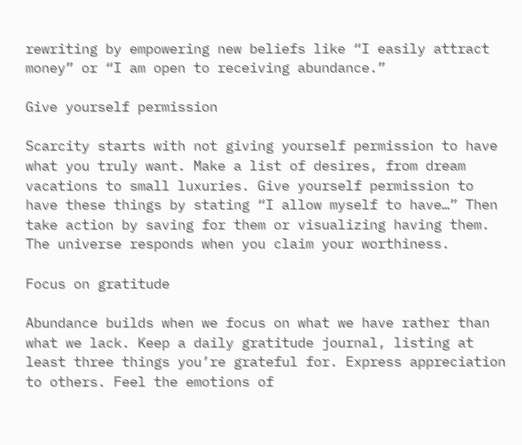rewriting by empowering new beliefs like “I easily attract money” or “I am open to receiving abundance.”

Give yourself permission

Scarcity starts with not giving yourself permission to have what you truly want. Make a list of desires, from dream vacations to small luxuries. Give yourself permission to have these things by stating “I allow myself to have…” Then take action by saving for them or visualizing having them. The universe responds when you claim your worthiness.

Focus on gratitude

Abundance builds when we focus on what we have rather than what we lack. Keep a daily gratitude journal, listing at least three things you’re grateful for. Express appreciation to others. Feel the emotions of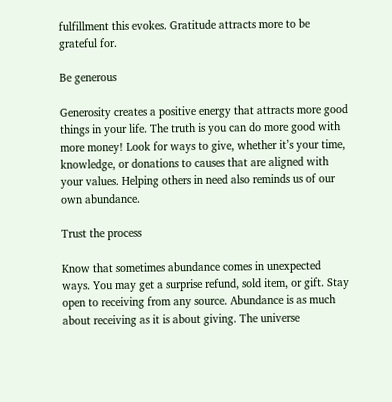fulfillment this evokes. Gratitude attracts more to be grateful for.

Be generous

Generosity creates a positive energy that attracts more good things in your life. The truth is you can do more good with more money! Look for ways to give, whether it’s your time, knowledge, or donations to causes that are aligned with your values. Helping others in need also reminds us of our own abundance.

Trust the process

Know that sometimes abundance comes in unexpected ways. You may get a surprise refund, sold item, or gift. Stay open to receiving from any source. Abundance is as much about receiving as it is about giving. The universe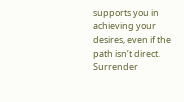supports you in achieving your desires, even if the path isn’t direct. Surrender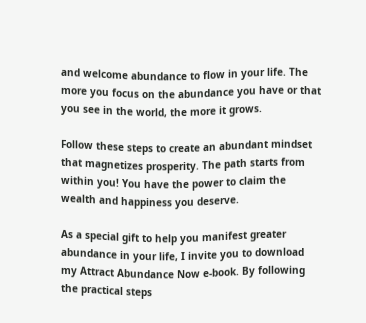and welcome abundance to flow in your life. The more you focus on the abundance you have or that you see in the world, the more it grows.

Follow these steps to create an abundant mindset that magnetizes prosperity. The path starts from within you! You have the power to claim the wealth and happiness you deserve.

As a special gift to help you manifest greater abundance in your life, I invite you to download my Attract Abundance Now e-book. By following the practical steps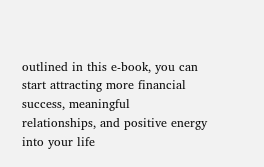outlined in this e-book, you can start attracting more financial success, meaningful relationships, and positive energy into your life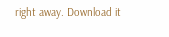right away. Download it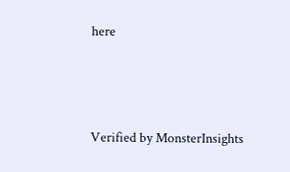here



Verified by MonsterInsights